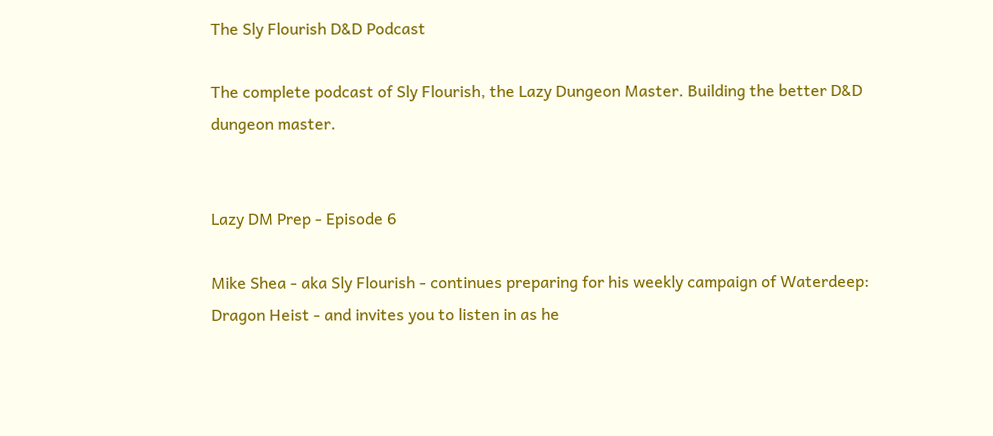The Sly Flourish D&D Podcast

The complete podcast of Sly Flourish, the Lazy Dungeon Master. Building the better D&D dungeon master.


Lazy DM Prep - Episode 6

Mike Shea - aka Sly Flourish - continues preparing for his weekly campaign of Waterdeep: Dragon Heist - and invites you to listen in as he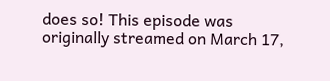does so! This episode was originally streamed on March 17,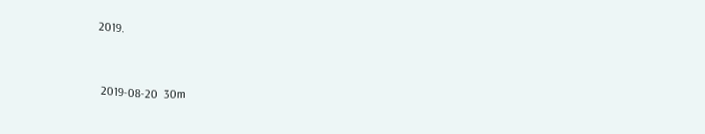2019.


 2019-08-20  30m